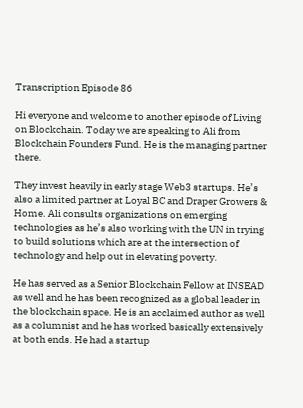Transcription Episode 86

Hi everyone and welcome to another episode of Living on Blockchain. Today we are speaking to Ali from Blockchain Founders Fund. He is the managing partner there.

They invest heavily in early stage Web3 startups. He’s also a limited partner at Loyal BC and Draper Growers & Home. Ali consults organizations on emerging technologies as he’s also working with the UN in trying to build solutions which are at the intersection of technology and help out in elevating poverty.

He has served as a Senior Blockchain Fellow at INSEAD as well and he has been recognized as a global leader in the blockchain space. He is an acclaimed author as well as a columnist and he has worked basically extensively at both ends. He had a startup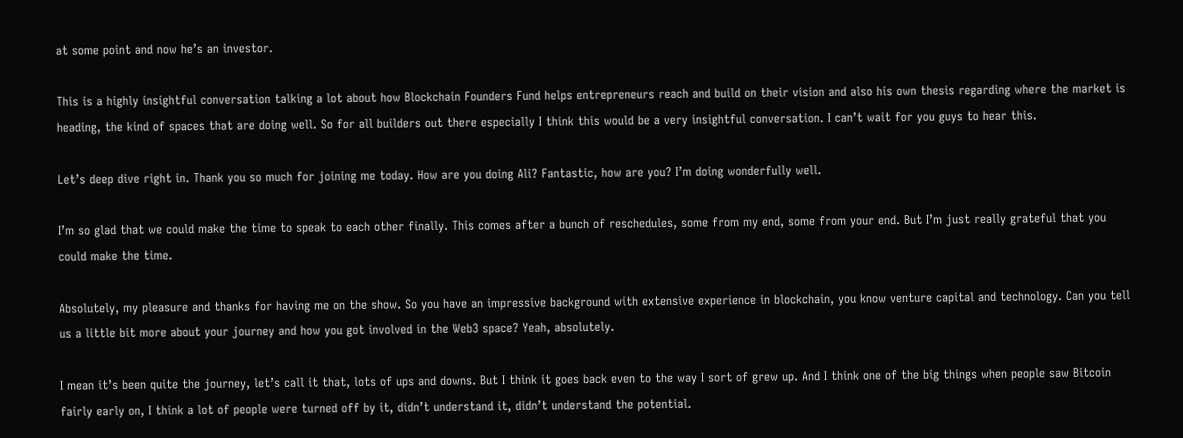at some point and now he’s an investor.

This is a highly insightful conversation talking a lot about how Blockchain Founders Fund helps entrepreneurs reach and build on their vision and also his own thesis regarding where the market is heading, the kind of spaces that are doing well. So for all builders out there especially I think this would be a very insightful conversation. I can’t wait for you guys to hear this.

Let’s deep dive right in. Thank you so much for joining me today. How are you doing Ali? Fantastic, how are you? I’m doing wonderfully well.

I’m so glad that we could make the time to speak to each other finally. This comes after a bunch of reschedules, some from my end, some from your end. But I’m just really grateful that you could make the time.

Absolutely, my pleasure and thanks for having me on the show. So you have an impressive background with extensive experience in blockchain, you know venture capital and technology. Can you tell us a little bit more about your journey and how you got involved in the Web3 space? Yeah, absolutely.

I mean it’s been quite the journey, let’s call it that, lots of ups and downs. But I think it goes back even to the way I sort of grew up. And I think one of the big things when people saw Bitcoin fairly early on, I think a lot of people were turned off by it, didn’t understand it, didn’t understand the potential.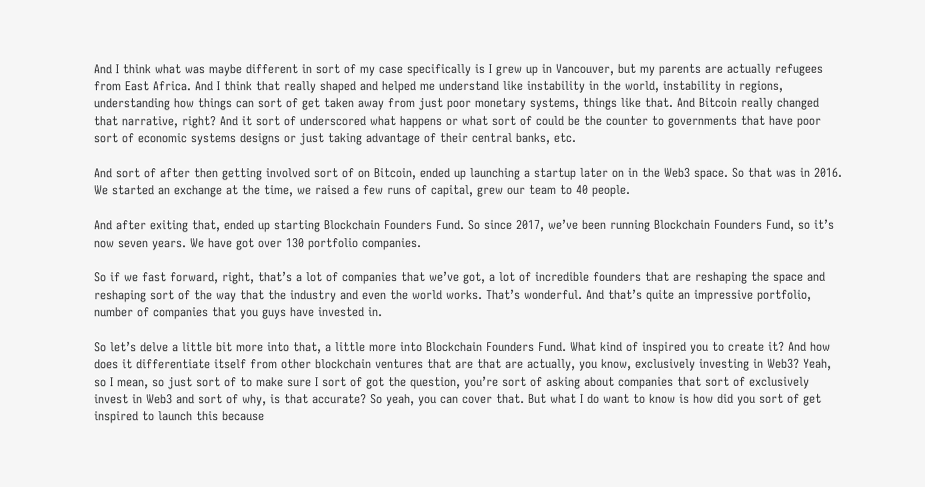And I think what was maybe different in sort of my case specifically is I grew up in Vancouver, but my parents are actually refugees from East Africa. And I think that really shaped and helped me understand like instability in the world, instability in regions, understanding how things can sort of get taken away from just poor monetary systems, things like that. And Bitcoin really changed that narrative, right? And it sort of underscored what happens or what sort of could be the counter to governments that have poor sort of economic systems designs or just taking advantage of their central banks, etc.

And sort of after then getting involved sort of on Bitcoin, ended up launching a startup later on in the Web3 space. So that was in 2016. We started an exchange at the time, we raised a few runs of capital, grew our team to 40 people.

And after exiting that, ended up starting Blockchain Founders Fund. So since 2017, we’ve been running Blockchain Founders Fund, so it’s now seven years. We have got over 130 portfolio companies.

So if we fast forward, right, that’s a lot of companies that we’ve got, a lot of incredible founders that are reshaping the space and reshaping sort of the way that the industry and even the world works. That’s wonderful. And that’s quite an impressive portfolio, number of companies that you guys have invested in.

So let’s delve a little bit more into that, a little more into Blockchain Founders Fund. What kind of inspired you to create it? And how does it differentiate itself from other blockchain ventures that are that are actually, you know, exclusively investing in Web3? Yeah, so I mean, so just sort of to make sure I sort of got the question, you’re sort of asking about companies that sort of exclusively invest in Web3 and sort of why, is that accurate? So yeah, you can cover that. But what I do want to know is how did you sort of get inspired to launch this because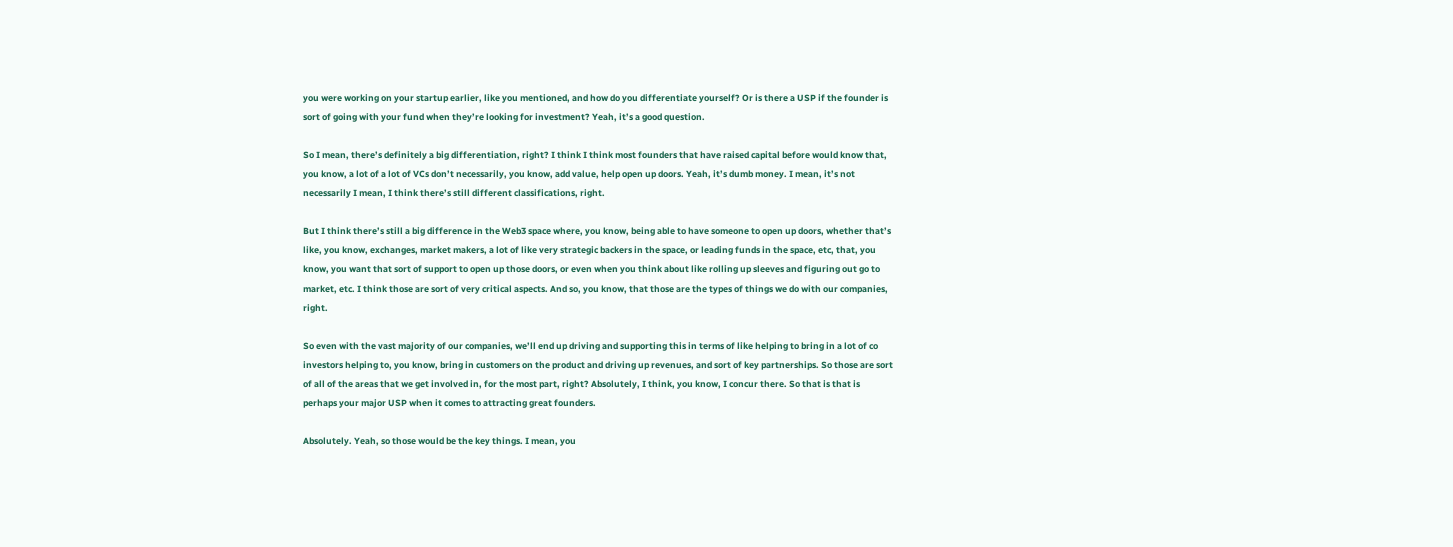you were working on your startup earlier, like you mentioned, and how do you differentiate yourself? Or is there a USP if the founder is sort of going with your fund when they’re looking for investment? Yeah, it’s a good question.

So I mean, there’s definitely a big differentiation, right? I think I think most founders that have raised capital before would know that, you know, a lot of a lot of VCs don’t necessarily, you know, add value, help open up doors. Yeah, it’s dumb money. I mean, it’s not necessarily I mean, I think there’s still different classifications, right.

But I think there’s still a big difference in the Web3 space where, you know, being able to have someone to open up doors, whether that’s like, you know, exchanges, market makers, a lot of like very strategic backers in the space, or leading funds in the space, etc, that, you know, you want that sort of support to open up those doors, or even when you think about like rolling up sleeves and figuring out go to market, etc. I think those are sort of very critical aspects. And so, you know, that those are the types of things we do with our companies, right.

So even with the vast majority of our companies, we’ll end up driving and supporting this in terms of like helping to bring in a lot of co investors helping to, you know, bring in customers on the product and driving up revenues, and sort of key partnerships. So those are sort of all of the areas that we get involved in, for the most part, right? Absolutely, I think, you know, I concur there. So that is that is perhaps your major USP when it comes to attracting great founders.

Absolutely. Yeah, so those would be the key things. I mean, you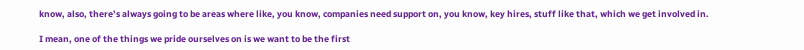know, also, there’s always going to be areas where like, you know, companies need support on, you know, key hires, stuff like that, which we get involved in.

I mean, one of the things we pride ourselves on is we want to be the first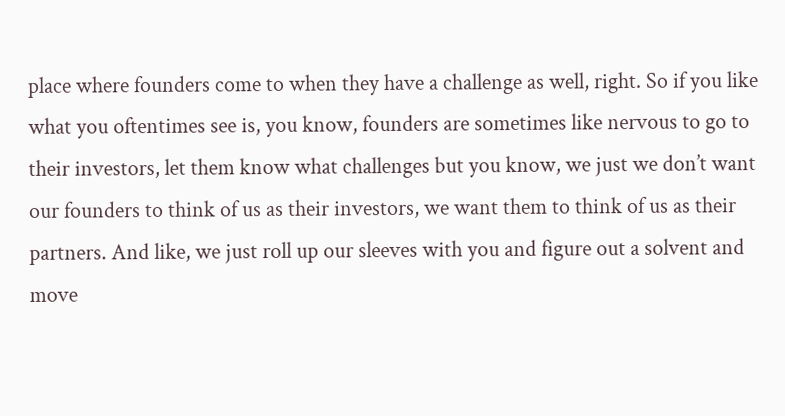place where founders come to when they have a challenge as well, right. So if you like what you oftentimes see is, you know, founders are sometimes like nervous to go to their investors, let them know what challenges but you know, we just we don’t want our founders to think of us as their investors, we want them to think of us as their partners. And like, we just roll up our sleeves with you and figure out a solvent and move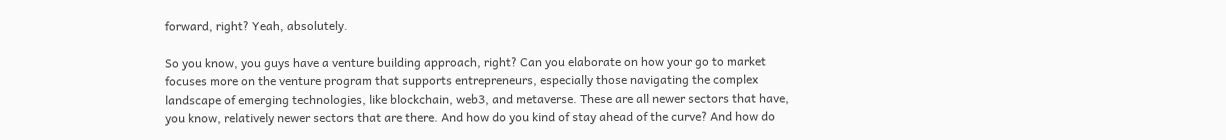forward, right? Yeah, absolutely.

So you know, you guys have a venture building approach, right? Can you elaborate on how your go to market focuses more on the venture program that supports entrepreneurs, especially those navigating the complex landscape of emerging technologies, like blockchain, web3, and metaverse. These are all newer sectors that have, you know, relatively newer sectors that are there. And how do you kind of stay ahead of the curve? And how do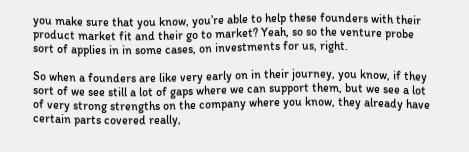you make sure that you know, you’re able to help these founders with their product market fit and their go to market? Yeah, so so the venture probe sort of applies in in some cases, on investments for us, right.

So when a founders are like very early on in their journey, you know, if they sort of we see still a lot of gaps where we can support them, but we see a lot of very strong strengths on the company where you know, they already have certain parts covered really,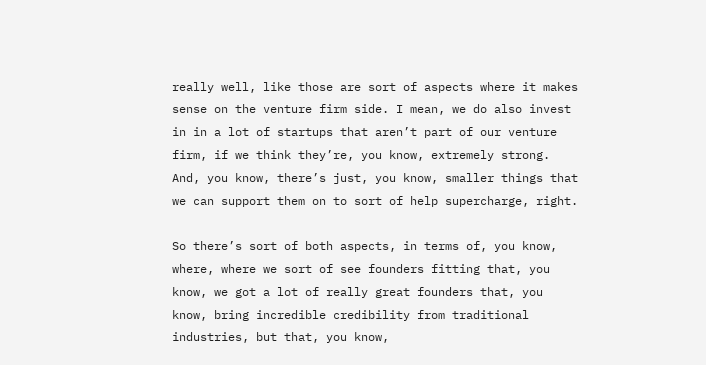really well, like those are sort of aspects where it makes sense on the venture firm side. I mean, we do also invest in in a lot of startups that aren’t part of our venture firm, if we think they’re, you know, extremely strong. And, you know, there’s just, you know, smaller things that we can support them on to sort of help supercharge, right.

So there’s sort of both aspects, in terms of, you know, where, where we sort of see founders fitting that, you know, we got a lot of really great founders that, you know, bring incredible credibility from traditional industries, but that, you know,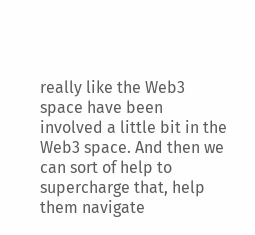really like the Web3 space have been involved a little bit in the Web3 space. And then we can sort of help to supercharge that, help them navigate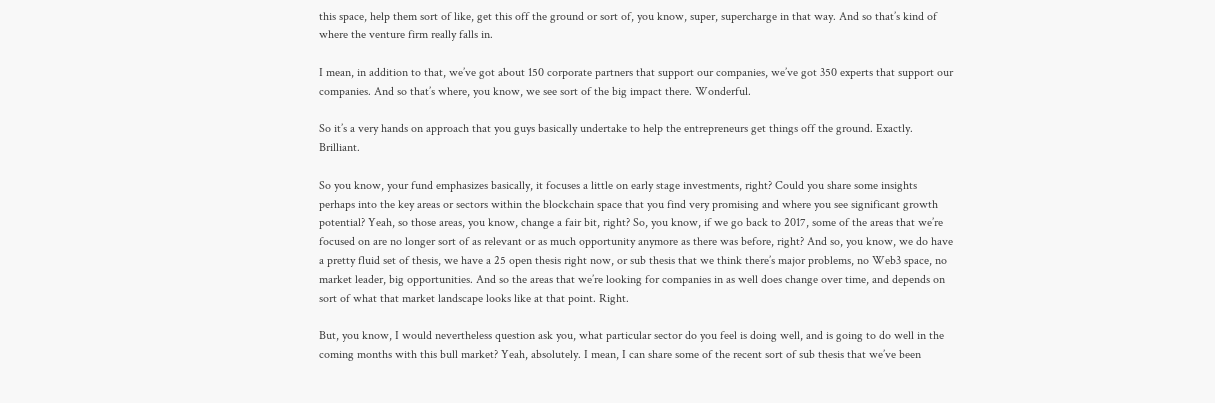this space, help them sort of like, get this off the ground or sort of, you know, super, supercharge in that way. And so that’s kind of where the venture firm really falls in.

I mean, in addition to that, we’ve got about 150 corporate partners that support our companies, we’ve got 350 experts that support our companies. And so that’s where, you know, we see sort of the big impact there. Wonderful.

So it’s a very hands on approach that you guys basically undertake to help the entrepreneurs get things off the ground. Exactly. Brilliant.

So you know, your fund emphasizes basically, it focuses a little on early stage investments, right? Could you share some insights perhaps into the key areas or sectors within the blockchain space that you find very promising and where you see significant growth potential? Yeah, so those areas, you know, change a fair bit, right? So, you know, if we go back to 2017, some of the areas that we’re focused on are no longer sort of as relevant or as much opportunity anymore as there was before, right? And so, you know, we do have a pretty fluid set of thesis, we have a 25 open thesis right now, or sub thesis that we think there’s major problems, no Web3 space, no market leader, big opportunities. And so the areas that we’re looking for companies in as well does change over time, and depends on sort of what that market landscape looks like at that point. Right.

But, you know, I would nevertheless question ask you, what particular sector do you feel is doing well, and is going to do well in the coming months with this bull market? Yeah, absolutely. I mean, I can share some of the recent sort of sub thesis that we’ve been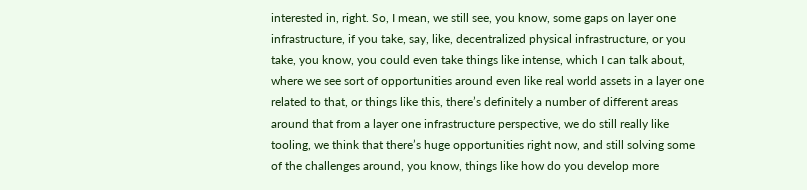interested in, right. So, I mean, we still see, you know, some gaps on layer one infrastructure, if you take, say, like, decentralized physical infrastructure, or you take, you know, you could even take things like intense, which I can talk about, where we see sort of opportunities around even like real world assets in a layer one related to that, or things like this, there’s definitely a number of different areas around that from a layer one infrastructure perspective, we do still really like tooling, we think that there’s huge opportunities right now, and still solving some of the challenges around, you know, things like how do you develop more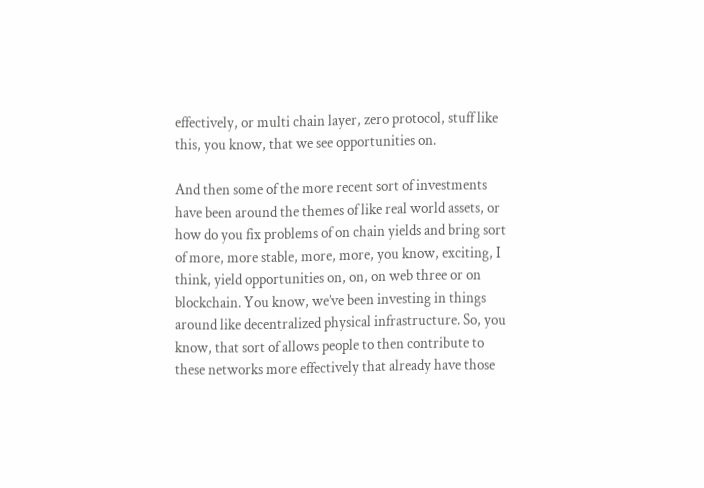effectively, or multi chain layer, zero protocol, stuff like this, you know, that we see opportunities on.

And then some of the more recent sort of investments have been around the themes of like real world assets, or how do you fix problems of on chain yields and bring sort of more, more stable, more, more, you know, exciting, I think, yield opportunities on, on, on web three or on blockchain. You know, we’ve been investing in things around like decentralized physical infrastructure. So, you know, that sort of allows people to then contribute to these networks more effectively that already have those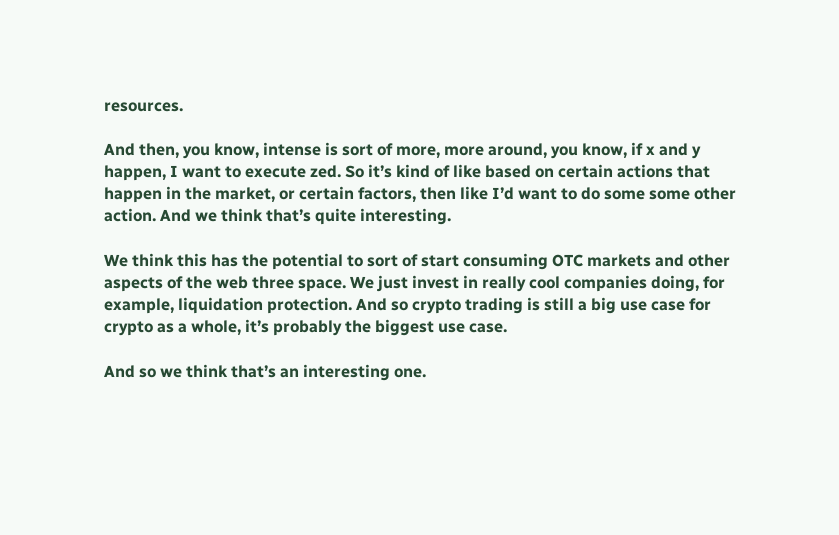resources.

And then, you know, intense is sort of more, more around, you know, if x and y happen, I want to execute zed. So it’s kind of like based on certain actions that happen in the market, or certain factors, then like I’d want to do some some other action. And we think that’s quite interesting.

We think this has the potential to sort of start consuming OTC markets and other aspects of the web three space. We just invest in really cool companies doing, for example, liquidation protection. And so crypto trading is still a big use case for crypto as a whole, it’s probably the biggest use case.

And so we think that’s an interesting one.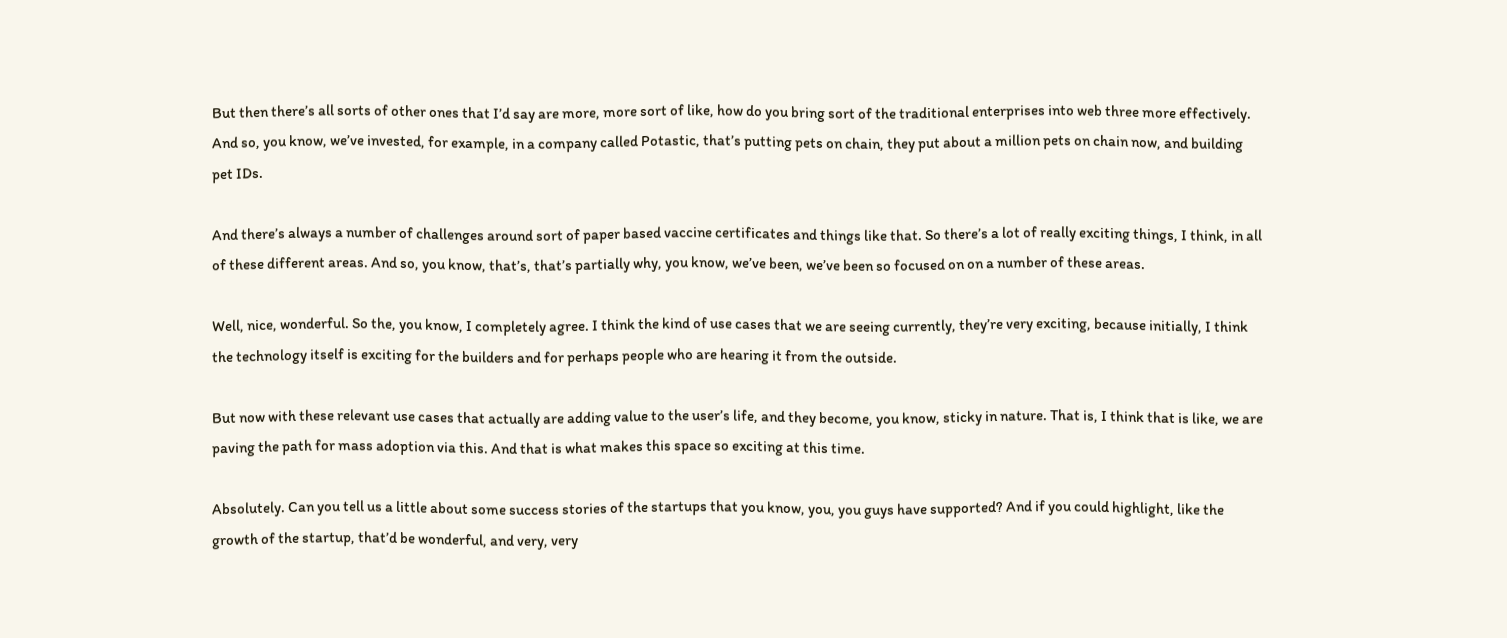But then there’s all sorts of other ones that I’d say are more, more sort of like, how do you bring sort of the traditional enterprises into web three more effectively. And so, you know, we’ve invested, for example, in a company called Potastic, that’s putting pets on chain, they put about a million pets on chain now, and building pet IDs.

And there’s always a number of challenges around sort of paper based vaccine certificates and things like that. So there’s a lot of really exciting things, I think, in all of these different areas. And so, you know, that’s, that’s partially why, you know, we’ve been, we’ve been so focused on on a number of these areas.

Well, nice, wonderful. So the, you know, I completely agree. I think the kind of use cases that we are seeing currently, they’re very exciting, because initially, I think the technology itself is exciting for the builders and for perhaps people who are hearing it from the outside.

But now with these relevant use cases that actually are adding value to the user’s life, and they become, you know, sticky in nature. That is, I think that is like, we are paving the path for mass adoption via this. And that is what makes this space so exciting at this time.

Absolutely. Can you tell us a little about some success stories of the startups that you know, you, you guys have supported? And if you could highlight, like the growth of the startup, that’d be wonderful, and very, very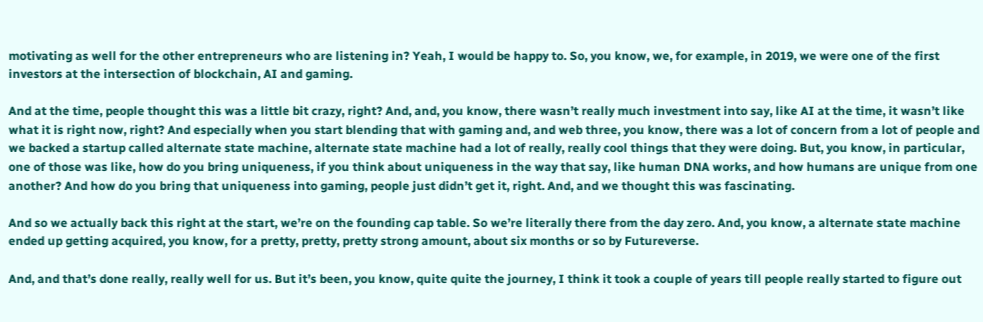motivating as well for the other entrepreneurs who are listening in? Yeah, I would be happy to. So, you know, we, for example, in 2019, we were one of the first investors at the intersection of blockchain, AI and gaming.

And at the time, people thought this was a little bit crazy, right? And, and, you know, there wasn’t really much investment into say, like AI at the time, it wasn’t like what it is right now, right? And especially when you start blending that with gaming and, and web three, you know, there was a lot of concern from a lot of people and we backed a startup called alternate state machine, alternate state machine had a lot of really, really cool things that they were doing. But, you know, in particular, one of those was like, how do you bring uniqueness, if you think about uniqueness in the way that say, like human DNA works, and how humans are unique from one another? And how do you bring that uniqueness into gaming, people just didn’t get it, right. And, and we thought this was fascinating.

And so we actually back this right at the start, we’re on the founding cap table. So we’re literally there from the day zero. And, you know, a alternate state machine ended up getting acquired, you know, for a pretty, pretty, pretty strong amount, about six months or so by Futureverse.

And, and that’s done really, really well for us. But it’s been, you know, quite quite the journey, I think it took a couple of years till people really started to figure out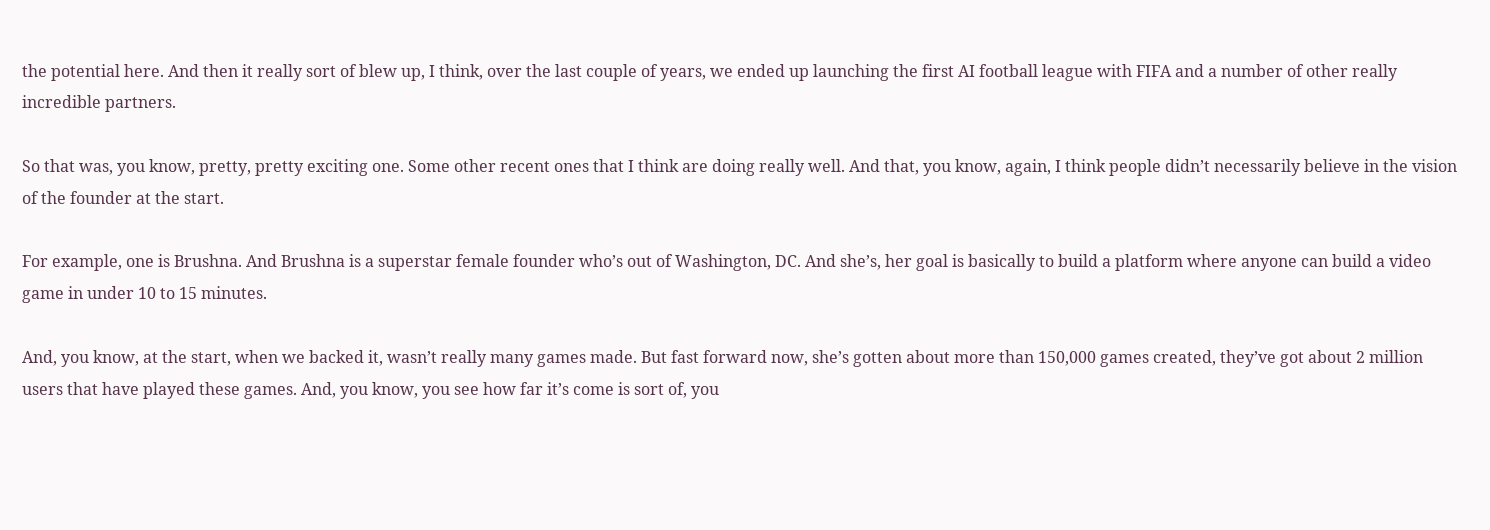the potential here. And then it really sort of blew up, I think, over the last couple of years, we ended up launching the first AI football league with FIFA and a number of other really incredible partners.

So that was, you know, pretty, pretty exciting one. Some other recent ones that I think are doing really well. And that, you know, again, I think people didn’t necessarily believe in the vision of the founder at the start.

For example, one is Brushna. And Brushna is a superstar female founder who’s out of Washington, DC. And she’s, her goal is basically to build a platform where anyone can build a video game in under 10 to 15 minutes.

And, you know, at the start, when we backed it, wasn’t really many games made. But fast forward now, she’s gotten about more than 150,000 games created, they’ve got about 2 million users that have played these games. And, you know, you see how far it’s come is sort of, you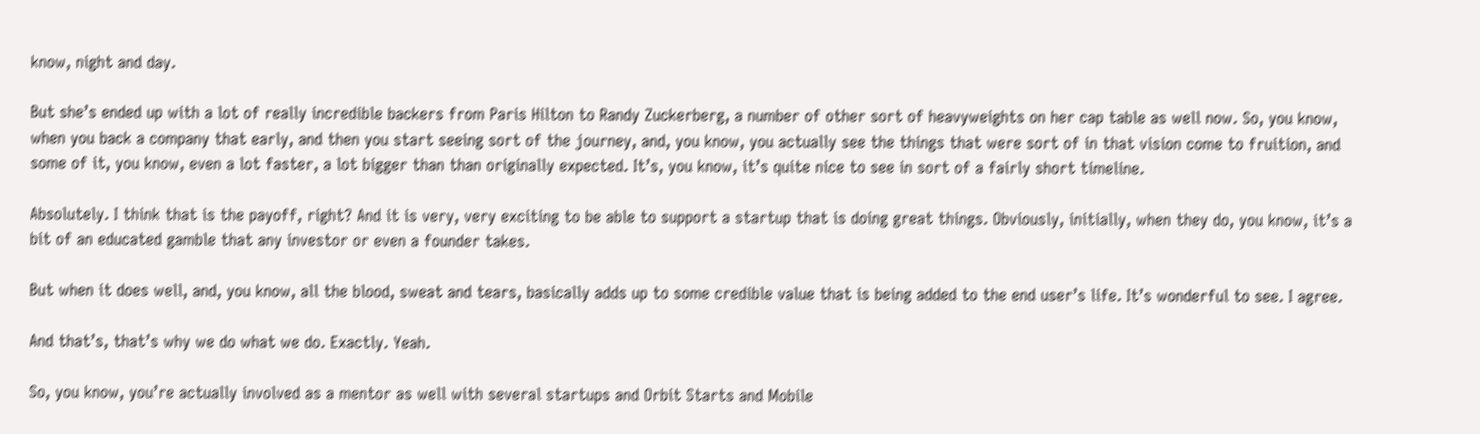know, night and day.

But she’s ended up with a lot of really incredible backers from Paris Hilton to Randy Zuckerberg, a number of other sort of heavyweights on her cap table as well now. So, you know, when you back a company that early, and then you start seeing sort of the journey, and, you know, you actually see the things that were sort of in that vision come to fruition, and some of it, you know, even a lot faster, a lot bigger than than originally expected. It’s, you know, it’s quite nice to see in sort of a fairly short timeline.

Absolutely. I think that is the payoff, right? And it is very, very exciting to be able to support a startup that is doing great things. Obviously, initially, when they do, you know, it’s a bit of an educated gamble that any investor or even a founder takes.

But when it does well, and, you know, all the blood, sweat and tears, basically adds up to some credible value that is being added to the end user’s life. It’s wonderful to see. I agree.

And that’s, that’s why we do what we do. Exactly. Yeah.

So, you know, you’re actually involved as a mentor as well with several startups and Orbit Starts and Mobile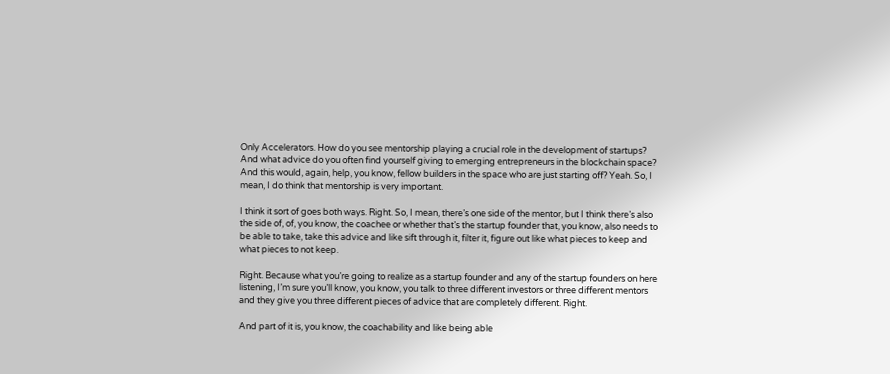Only Accelerators. How do you see mentorship playing a crucial role in the development of startups? And what advice do you often find yourself giving to emerging entrepreneurs in the blockchain space? And this would, again, help, you know, fellow builders in the space who are just starting off? Yeah. So, I mean, I do think that mentorship is very important.

I think it sort of goes both ways. Right. So, I mean, there’s one side of the mentor, but I think there’s also the side of, of, you know, the coachee or whether that’s the startup founder that, you know, also needs to be able to take, take this advice and like sift through it, filter it, figure out like what pieces to keep and what pieces to not keep.

Right. Because what you’re going to realize as a startup founder and any of the startup founders on here listening, I’m sure you’ll know, you know, you talk to three different investors or three different mentors and they give you three different pieces of advice that are completely different. Right.

And part of it is, you know, the coachability and like being able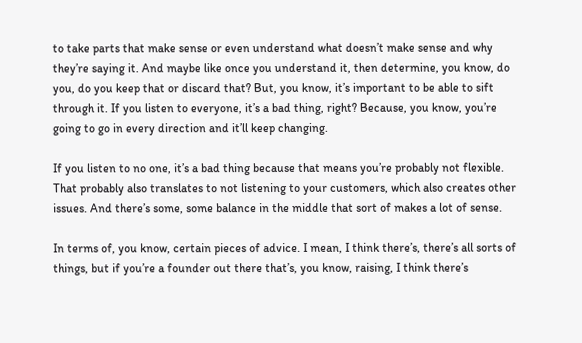to take parts that make sense or even understand what doesn’t make sense and why they’re saying it. And maybe like once you understand it, then determine, you know, do you, do you keep that or discard that? But, you know, it’s important to be able to sift through it. If you listen to everyone, it’s a bad thing, right? Because, you know, you’re going to go in every direction and it’ll keep changing.

If you listen to no one, it’s a bad thing because that means you’re probably not flexible. That probably also translates to not listening to your customers, which also creates other issues. And there’s some, some balance in the middle that sort of makes a lot of sense.

In terms of, you know, certain pieces of advice. I mean, I think there’s, there’s all sorts of things, but if you’re a founder out there that’s, you know, raising, I think there’s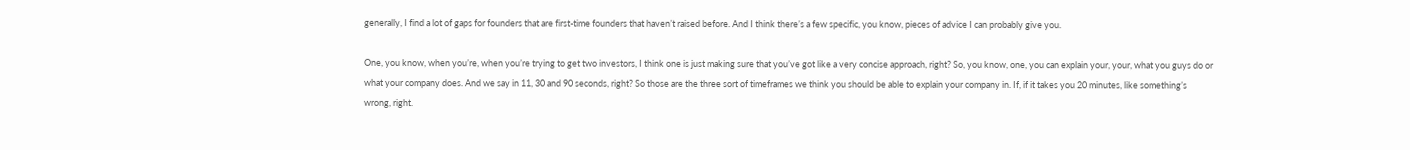generally, I find a lot of gaps for founders that are first-time founders that haven’t raised before. And I think there’s a few specific, you know, pieces of advice I can probably give you.

One, you know, when you’re, when you’re trying to get two investors, I think one is just making sure that you’ve got like a very concise approach, right? So, you know, one, you can explain your, your, what you guys do or what your company does. And we say in 11, 30 and 90 seconds, right? So those are the three sort of timeframes we think you should be able to explain your company in. If, if it takes you 20 minutes, like something’s wrong, right.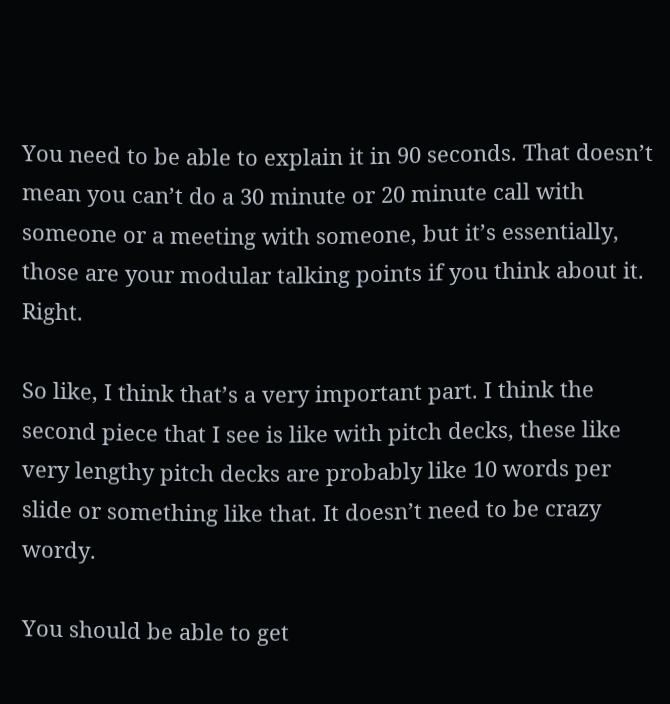You need to be able to explain it in 90 seconds. That doesn’t mean you can’t do a 30 minute or 20 minute call with someone or a meeting with someone, but it’s essentially, those are your modular talking points if you think about it. Right.

So like, I think that’s a very important part. I think the second piece that I see is like with pitch decks, these like very lengthy pitch decks are probably like 10 words per slide or something like that. It doesn’t need to be crazy wordy.

You should be able to get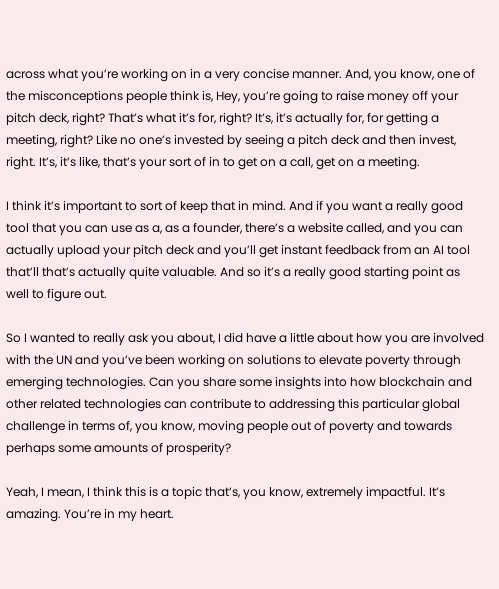across what you’re working on in a very concise manner. And, you know, one of the misconceptions people think is, Hey, you’re going to raise money off your pitch deck, right? That’s what it’s for, right? It’s, it’s actually for, for getting a meeting, right? Like no one’s invested by seeing a pitch deck and then invest, right. It’s, it’s like, that’s your sort of in to get on a call, get on a meeting.

I think it’s important to sort of keep that in mind. And if you want a really good tool that you can use as a, as a founder, there’s a website called, and you can actually upload your pitch deck and you’ll get instant feedback from an AI tool that’ll that’s actually quite valuable. And so it’s a really good starting point as well to figure out.

So I wanted to really ask you about, I did have a little about how you are involved with the UN and you’ve been working on solutions to elevate poverty through emerging technologies. Can you share some insights into how blockchain and other related technologies can contribute to addressing this particular global challenge in terms of, you know, moving people out of poverty and towards perhaps some amounts of prosperity?

Yeah, I mean, I think this is a topic that’s, you know, extremely impactful. It’s amazing. You’re in my heart.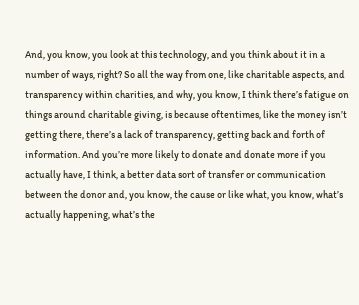And, you know, you look at this technology, and you think about it in a number of ways, right? So all the way from one, like charitable aspects, and transparency within charities, and why, you know, I think there’s fatigue on things around charitable giving, is because oftentimes, like the money isn’t getting there, there’s a lack of transparency, getting back and forth of information. And you’re more likely to donate and donate more if you actually have, I think, a better data sort of transfer or communication between the donor and, you know, the cause or like what, you know, what’s actually happening, what’s the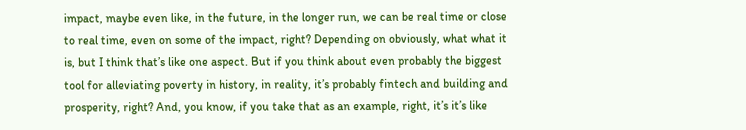impact, maybe even like, in the future, in the longer run, we can be real time or close to real time, even on some of the impact, right? Depending on obviously, what what it is, but I think that’s like one aspect. But if you think about even probably the biggest tool for alleviating poverty in history, in reality, it’s probably fintech and building and prosperity, right? And, you know, if you take that as an example, right, it’s it’s like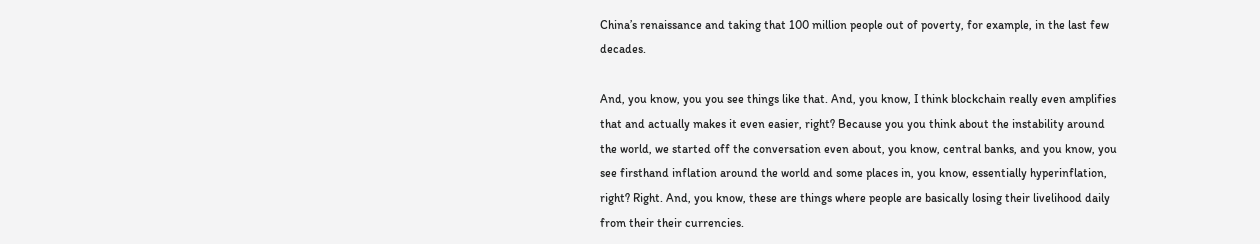China’s renaissance and taking that 100 million people out of poverty, for example, in the last few decades.

And, you know, you you see things like that. And, you know, I think blockchain really even amplifies that and actually makes it even easier, right? Because you you think about the instability around the world, we started off the conversation even about, you know, central banks, and you know, you see firsthand inflation around the world and some places in, you know, essentially hyperinflation, right? Right. And, you know, these are things where people are basically losing their livelihood daily from their their currencies.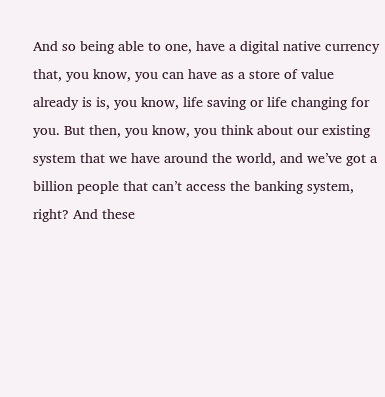And so being able to one, have a digital native currency that, you know, you can have as a store of value already is is, you know, life saving or life changing for you. But then, you know, you think about our existing system that we have around the world, and we’ve got a billion people that can’t access the banking system, right? And these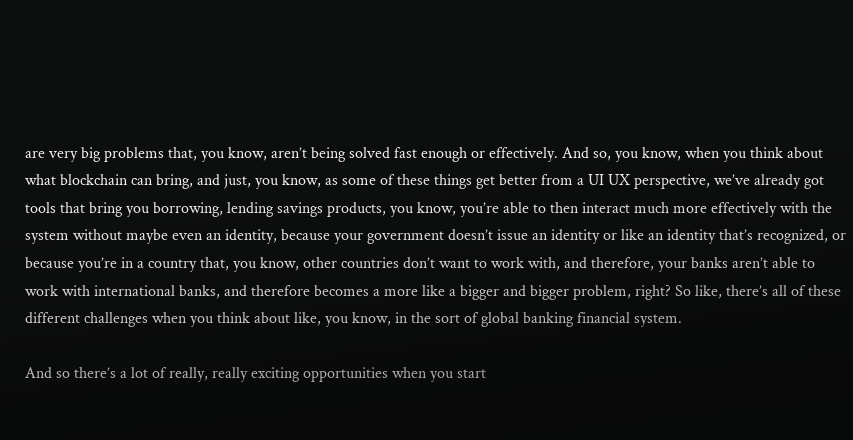are very big problems that, you know, aren’t being solved fast enough or effectively. And so, you know, when you think about what blockchain can bring, and just, you know, as some of these things get better from a UI UX perspective, we’ve already got tools that bring you borrowing, lending savings products, you know, you’re able to then interact much more effectively with the system without maybe even an identity, because your government doesn’t issue an identity or like an identity that’s recognized, or because you’re in a country that, you know, other countries don’t want to work with, and therefore, your banks aren’t able to work with international banks, and therefore becomes a more like a bigger and bigger problem, right? So like, there’s all of these different challenges when you think about like, you know, in the sort of global banking financial system.

And so there’s a lot of really, really exciting opportunities when you start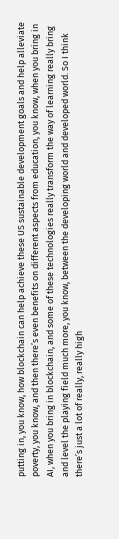putting in, you know, how blockchain can help achieve these US sustainable development goals and help alleviate poverty, you know, and then there’s even benefits on different aspects from education, you know, when you bring in AI, when you bring in blockchain, and some of these technologies really transform the way of learning really bring and level the playing field much more, you know, between the developing world and developed world. So I think there’s just a lot of really, really high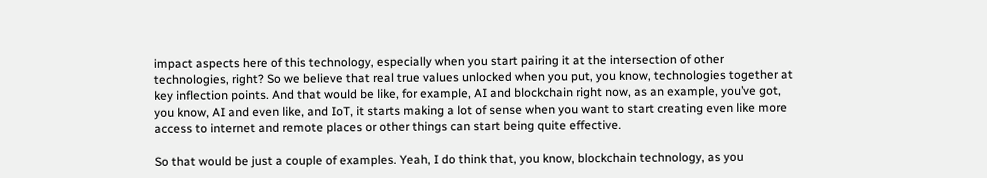impact aspects here of this technology, especially when you start pairing it at the intersection of other technologies, right? So we believe that real true values unlocked when you put, you know, technologies together at key inflection points. And that would be like, for example, AI and blockchain right now, as an example, you’ve got, you know, AI and even like, and IoT, it starts making a lot of sense when you want to start creating even like more access to internet and remote places or other things can start being quite effective.

So that would be just a couple of examples. Yeah, I do think that, you know, blockchain technology, as you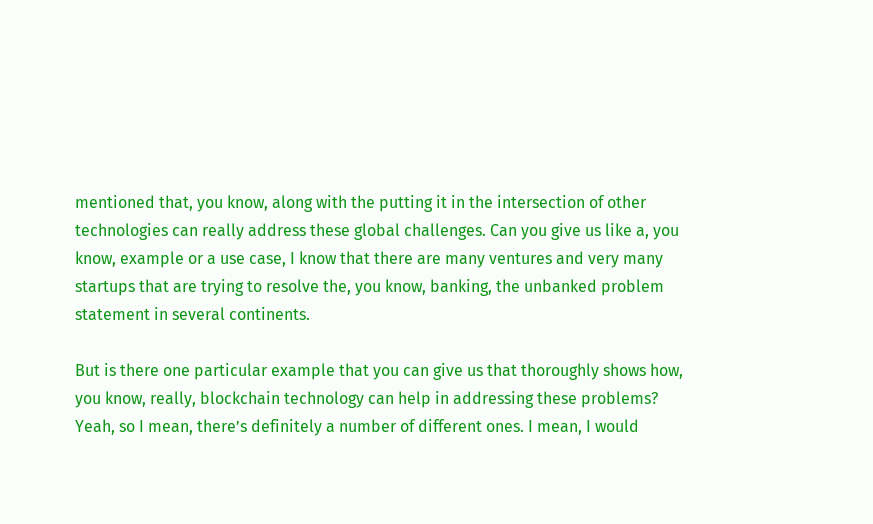mentioned that, you know, along with the putting it in the intersection of other technologies can really address these global challenges. Can you give us like a, you know, example or a use case, I know that there are many ventures and very many startups that are trying to resolve the, you know, banking, the unbanked problem statement in several continents.

But is there one particular example that you can give us that thoroughly shows how, you know, really, blockchain technology can help in addressing these problems? Yeah, so I mean, there’s definitely a number of different ones. I mean, I would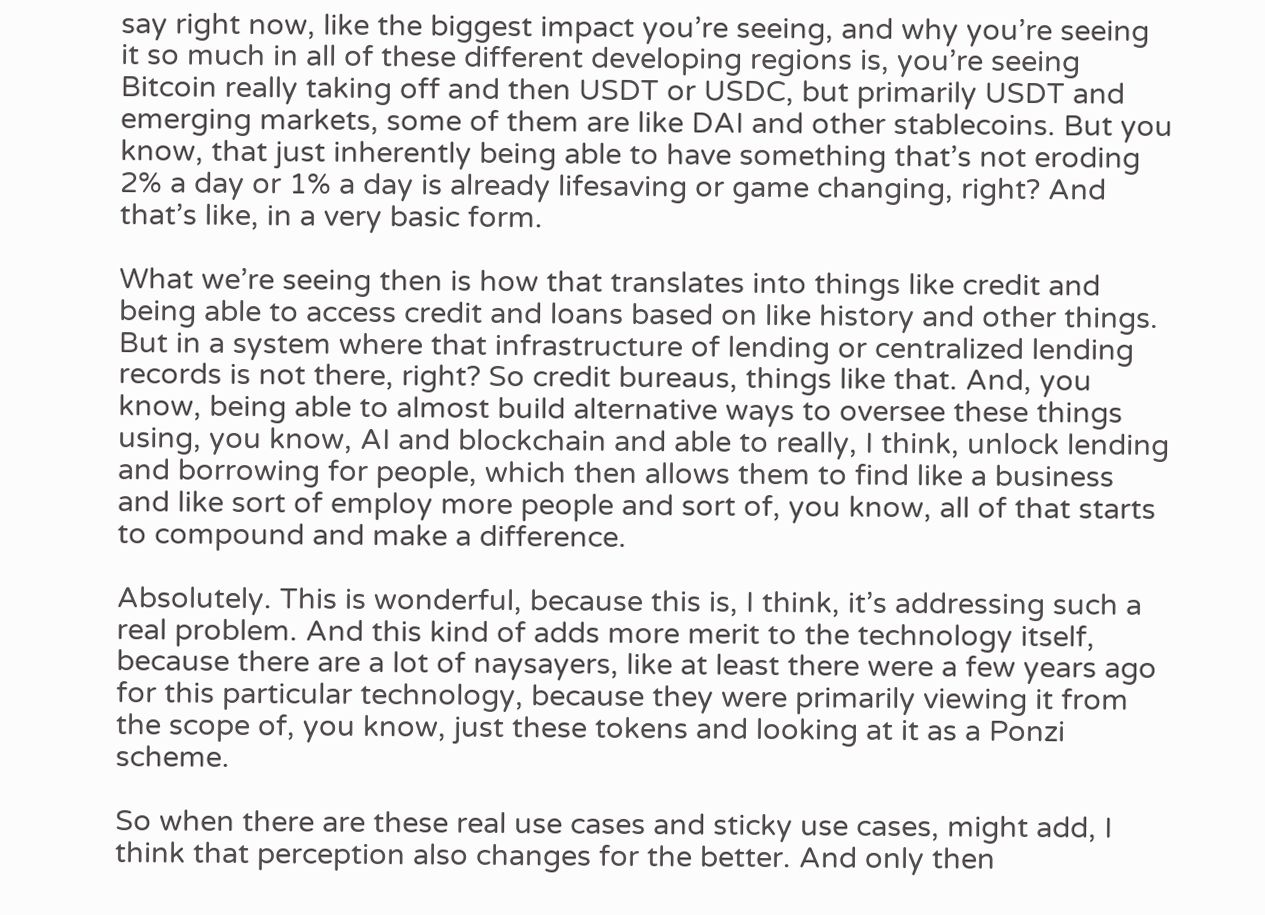say right now, like the biggest impact you’re seeing, and why you’re seeing it so much in all of these different developing regions is, you’re seeing Bitcoin really taking off and then USDT or USDC, but primarily USDT and emerging markets, some of them are like DAI and other stablecoins. But you know, that just inherently being able to have something that’s not eroding 2% a day or 1% a day is already lifesaving or game changing, right? And that’s like, in a very basic form.

What we’re seeing then is how that translates into things like credit and being able to access credit and loans based on like history and other things. But in a system where that infrastructure of lending or centralized lending records is not there, right? So credit bureaus, things like that. And, you know, being able to almost build alternative ways to oversee these things using, you know, AI and blockchain and able to really, I think, unlock lending and borrowing for people, which then allows them to find like a business and like sort of employ more people and sort of, you know, all of that starts to compound and make a difference.

Absolutely. This is wonderful, because this is, I think, it’s addressing such a real problem. And this kind of adds more merit to the technology itself, because there are a lot of naysayers, like at least there were a few years ago for this particular technology, because they were primarily viewing it from the scope of, you know, just these tokens and looking at it as a Ponzi scheme.

So when there are these real use cases and sticky use cases, might add, I think that perception also changes for the better. And only then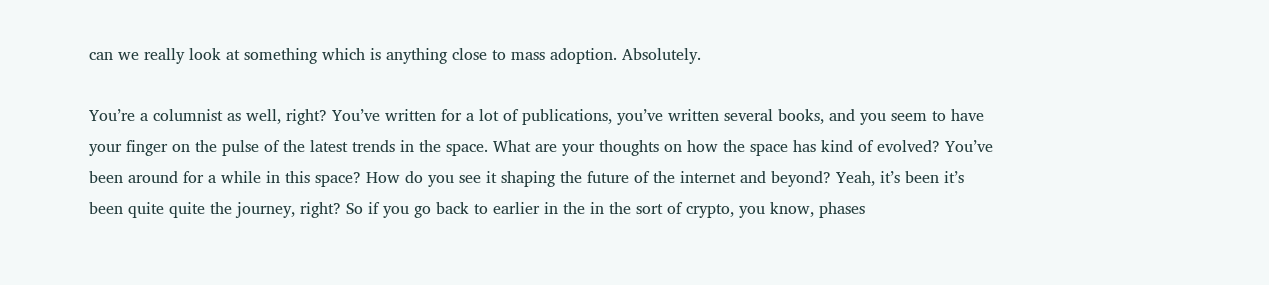can we really look at something which is anything close to mass adoption. Absolutely.

You’re a columnist as well, right? You’ve written for a lot of publications, you’ve written several books, and you seem to have your finger on the pulse of the latest trends in the space. What are your thoughts on how the space has kind of evolved? You’ve been around for a while in this space? How do you see it shaping the future of the internet and beyond? Yeah, it’s been it’s been quite quite the journey, right? So if you go back to earlier in the in the sort of crypto, you know, phases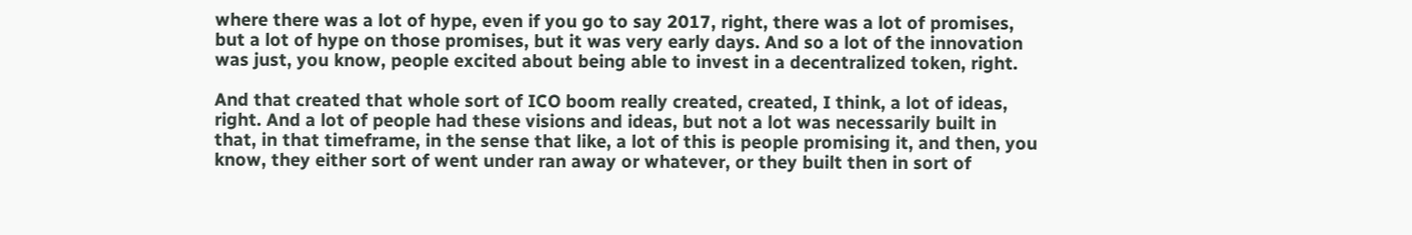where there was a lot of hype, even if you go to say 2017, right, there was a lot of promises, but a lot of hype on those promises, but it was very early days. And so a lot of the innovation was just, you know, people excited about being able to invest in a decentralized token, right.

And that created that whole sort of ICO boom really created, created, I think, a lot of ideas, right. And a lot of people had these visions and ideas, but not a lot was necessarily built in that, in that timeframe, in the sense that like, a lot of this is people promising it, and then, you know, they either sort of went under ran away or whatever, or they built then in sort of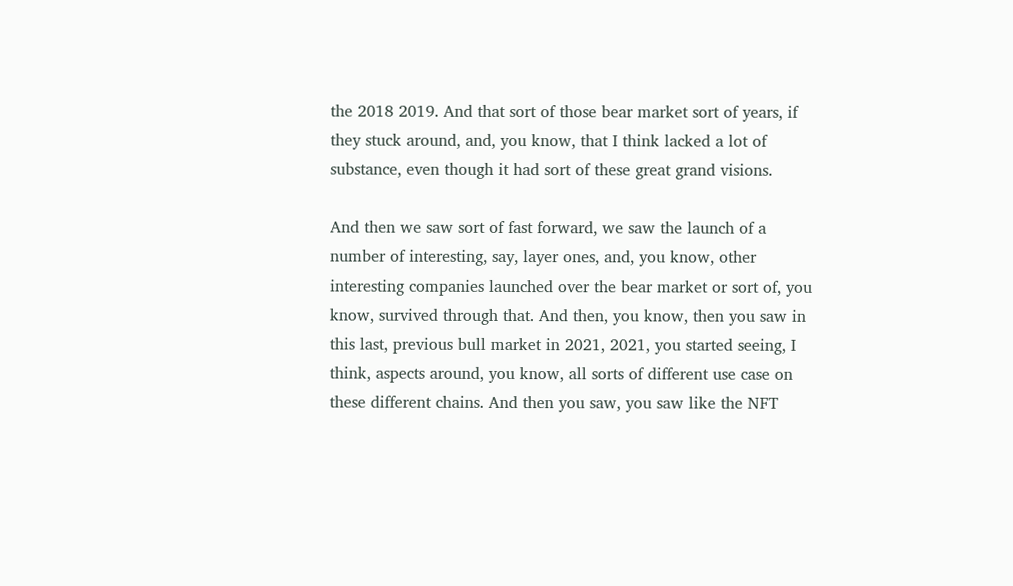the 2018 2019. And that sort of those bear market sort of years, if they stuck around, and, you know, that I think lacked a lot of substance, even though it had sort of these great grand visions.

And then we saw sort of fast forward, we saw the launch of a number of interesting, say, layer ones, and, you know, other interesting companies launched over the bear market or sort of, you know, survived through that. And then, you know, then you saw in this last, previous bull market in 2021, 2021, you started seeing, I think, aspects around, you know, all sorts of different use case on these different chains. And then you saw, you saw like the NFT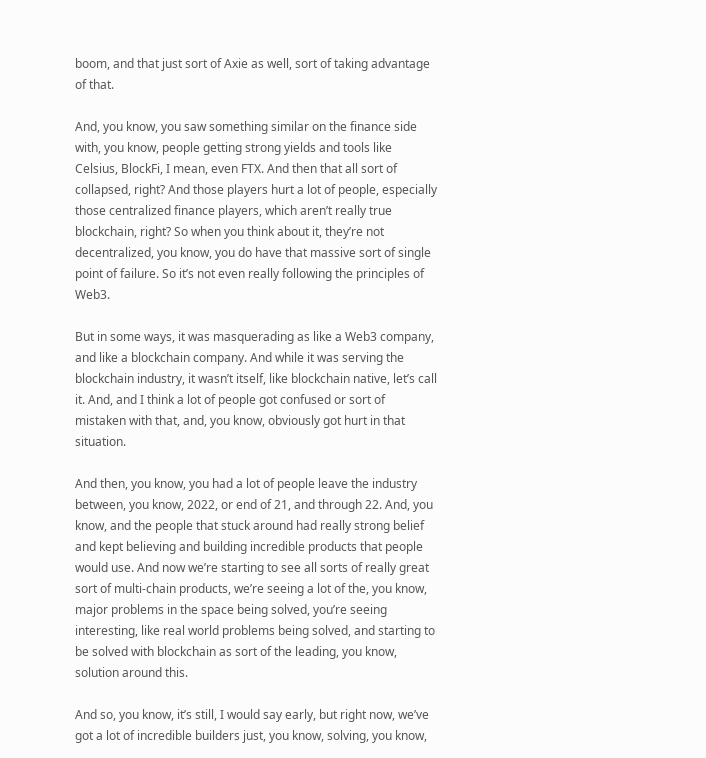boom, and that just sort of Axie as well, sort of taking advantage of that.

And, you know, you saw something similar on the finance side with, you know, people getting strong yields and tools like Celsius, BlockFi, I mean, even FTX. And then that all sort of collapsed, right? And those players hurt a lot of people, especially those centralized finance players, which aren’t really true blockchain, right? So when you think about it, they’re not decentralized, you know, you do have that massive sort of single point of failure. So it’s not even really following the principles of Web3.

But in some ways, it was masquerading as like a Web3 company, and like a blockchain company. And while it was serving the blockchain industry, it wasn’t itself, like blockchain native, let’s call it. And, and I think a lot of people got confused or sort of mistaken with that, and, you know, obviously got hurt in that situation.

And then, you know, you had a lot of people leave the industry between, you know, 2022, or end of 21, and through 22. And, you know, and the people that stuck around had really strong belief and kept believing and building incredible products that people would use. And now we’re starting to see all sorts of really great sort of multi-chain products, we’re seeing a lot of the, you know, major problems in the space being solved, you’re seeing interesting, like real world problems being solved, and starting to be solved with blockchain as sort of the leading, you know, solution around this.

And so, you know, it’s still, I would say early, but right now, we’ve got a lot of incredible builders just, you know, solving, you know,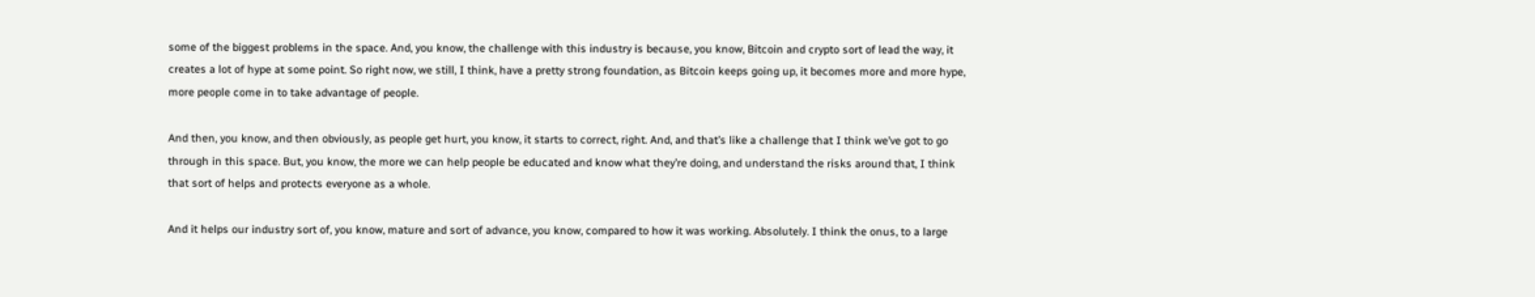some of the biggest problems in the space. And, you know, the challenge with this industry is because, you know, Bitcoin and crypto sort of lead the way, it creates a lot of hype at some point. So right now, we still, I think, have a pretty strong foundation, as Bitcoin keeps going up, it becomes more and more hype, more people come in to take advantage of people.

And then, you know, and then obviously, as people get hurt, you know, it starts to correct, right. And, and that’s like a challenge that I think we’ve got to go through in this space. But, you know, the more we can help people be educated and know what they’re doing, and understand the risks around that, I think that sort of helps and protects everyone as a whole.

And it helps our industry sort of, you know, mature and sort of advance, you know, compared to how it was working. Absolutely. I think the onus, to a large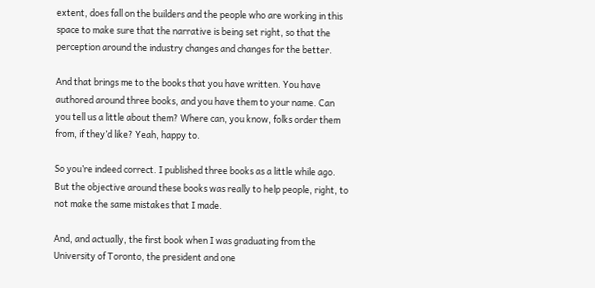extent, does fall on the builders and the people who are working in this space to make sure that the narrative is being set right, so that the perception around the industry changes and changes for the better.

And that brings me to the books that you have written. You have authored around three books, and you have them to your name. Can you tell us a little about them? Where can, you know, folks order them from, if they’d like? Yeah, happy to.

So you’re indeed correct. I published three books as a little while ago. But the objective around these books was really to help people, right, to not make the same mistakes that I made.

And, and actually, the first book when I was graduating from the University of Toronto, the president and one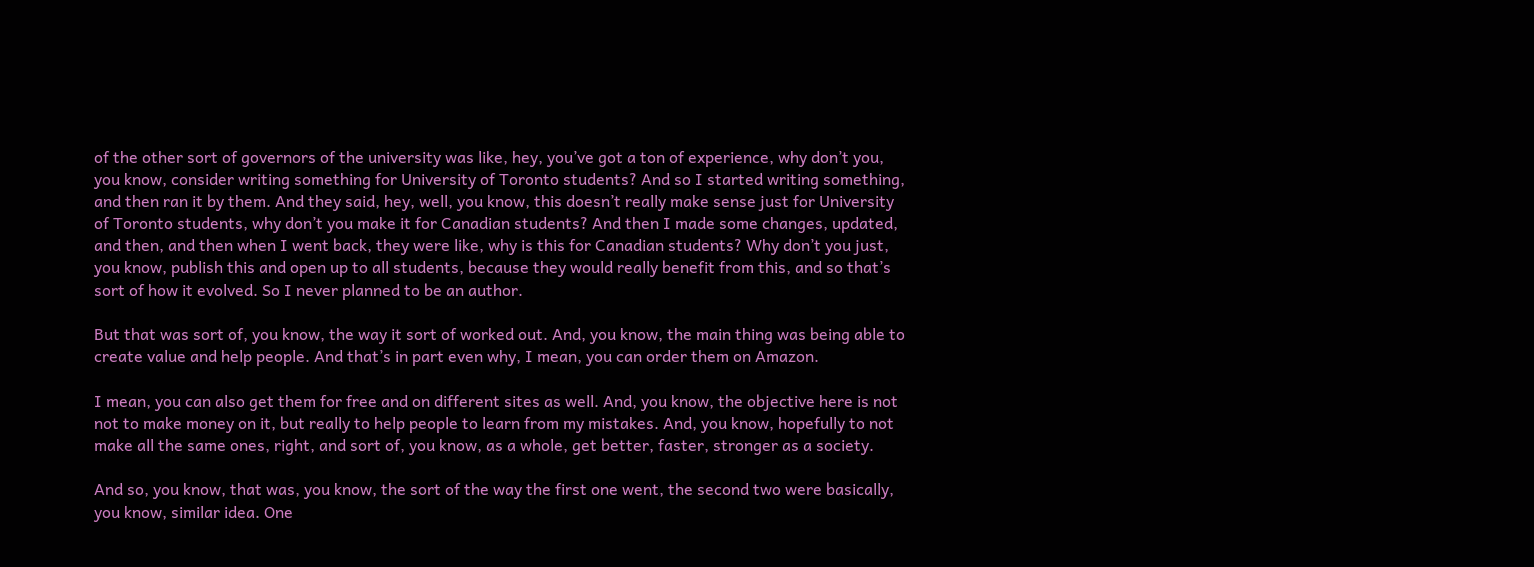of the other sort of governors of the university was like, hey, you’ve got a ton of experience, why don’t you, you know, consider writing something for University of Toronto students? And so I started writing something, and then ran it by them. And they said, hey, well, you know, this doesn’t really make sense just for University of Toronto students, why don’t you make it for Canadian students? And then I made some changes, updated, and then, and then when I went back, they were like, why is this for Canadian students? Why don’t you just, you know, publish this and open up to all students, because they would really benefit from this, and so that’s sort of how it evolved. So I never planned to be an author.

But that was sort of, you know, the way it sort of worked out. And, you know, the main thing was being able to create value and help people. And that’s in part even why, I mean, you can order them on Amazon.

I mean, you can also get them for free and on different sites as well. And, you know, the objective here is not not to make money on it, but really to help people to learn from my mistakes. And, you know, hopefully to not make all the same ones, right, and sort of, you know, as a whole, get better, faster, stronger as a society.

And so, you know, that was, you know, the sort of the way the first one went, the second two were basically, you know, similar idea. One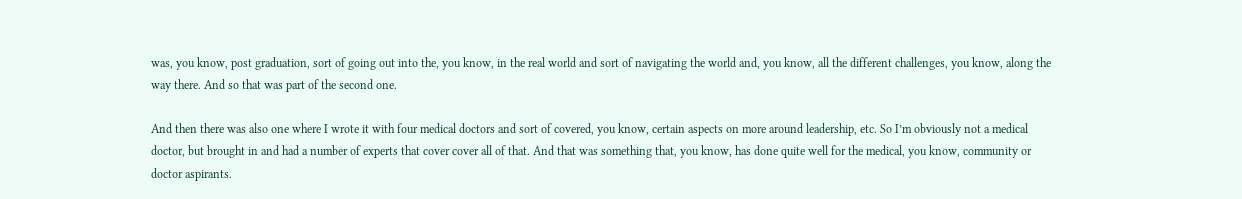was, you know, post graduation, sort of going out into the, you know, in the real world and sort of navigating the world and, you know, all the different challenges, you know, along the way there. And so that was part of the second one.

And then there was also one where I wrote it with four medical doctors and sort of covered, you know, certain aspects on more around leadership, etc. So I’m obviously not a medical doctor, but brought in and had a number of experts that cover cover all of that. And that was something that, you know, has done quite well for the medical, you know, community or doctor aspirants.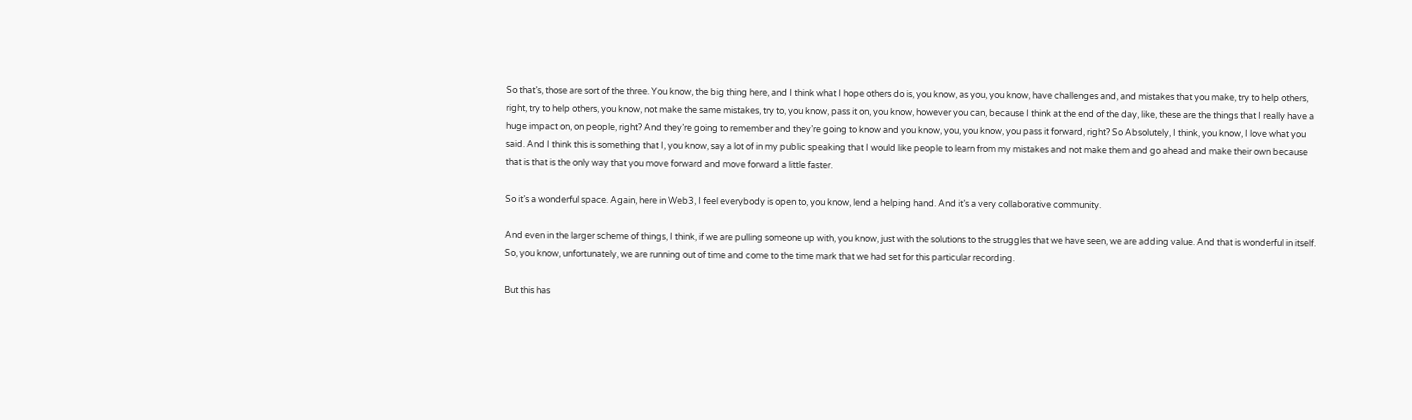So that’s, those are sort of the three. You know, the big thing here, and I think what I hope others do is, you know, as you, you know, have challenges and, and mistakes that you make, try to help others, right, try to help others, you know, not make the same mistakes, try to, you know, pass it on, you know, however you can, because I think at the end of the day, like, these are the things that I really have a huge impact on, on people, right? And they’re going to remember and they’re going to know and you know, you, you know, you pass it forward, right? So Absolutely, I think, you know, I love what you said. And I think this is something that I, you know, say a lot of in my public speaking that I would like people to learn from my mistakes and not make them and go ahead and make their own because that is that is the only way that you move forward and move forward a little faster.

So it’s a wonderful space. Again, here in Web3, I feel everybody is open to, you know, lend a helping hand. And it’s a very collaborative community.

And even in the larger scheme of things, I think, if we are pulling someone up with, you know, just with the solutions to the struggles that we have seen, we are adding value. And that is wonderful in itself. So, you know, unfortunately, we are running out of time and come to the time mark that we had set for this particular recording.

But this has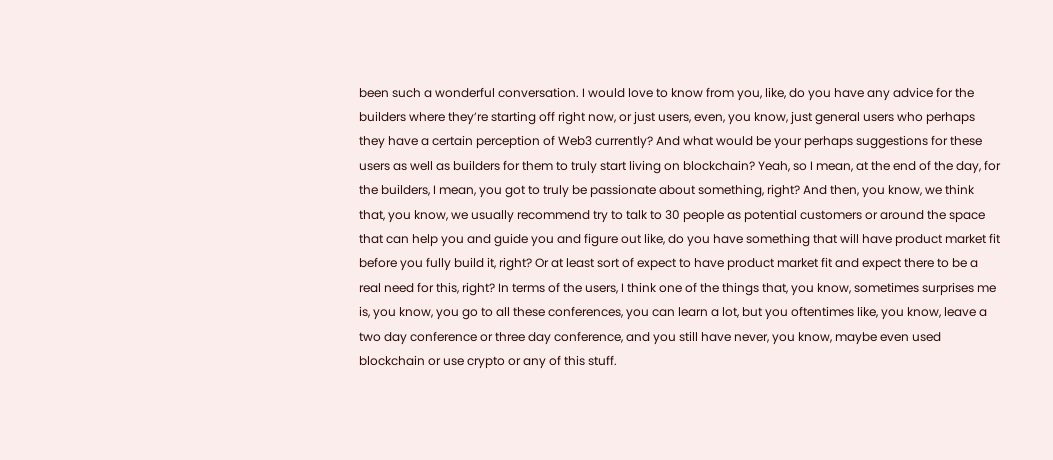been such a wonderful conversation. I would love to know from you, like, do you have any advice for the builders where they’re starting off right now, or just users, even, you know, just general users who perhaps they have a certain perception of Web3 currently? And what would be your perhaps suggestions for these users as well as builders for them to truly start living on blockchain? Yeah, so I mean, at the end of the day, for the builders, I mean, you got to truly be passionate about something, right? And then, you know, we think that, you know, we usually recommend try to talk to 30 people as potential customers or around the space that can help you and guide you and figure out like, do you have something that will have product market fit before you fully build it, right? Or at least sort of expect to have product market fit and expect there to be a real need for this, right? In terms of the users, I think one of the things that, you know, sometimes surprises me is, you know, you go to all these conferences, you can learn a lot, but you oftentimes like, you know, leave a two day conference or three day conference, and you still have never, you know, maybe even used blockchain or use crypto or any of this stuff.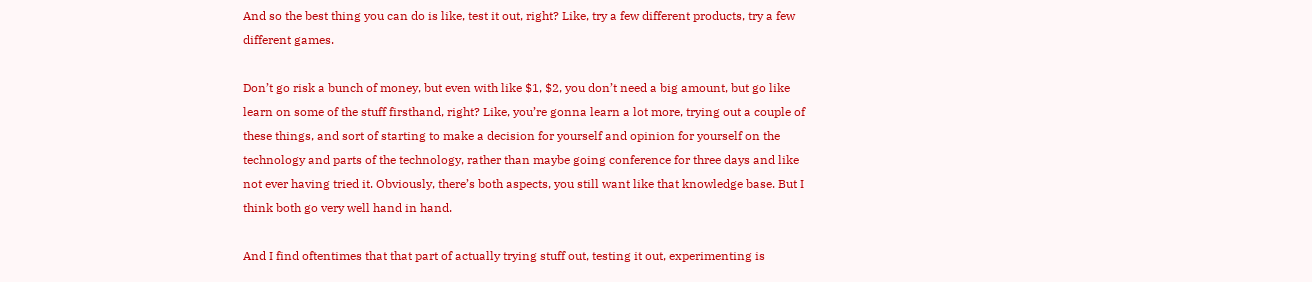And so the best thing you can do is like, test it out, right? Like, try a few different products, try a few different games.

Don’t go risk a bunch of money, but even with like $1, $2, you don’t need a big amount, but go like learn on some of the stuff firsthand, right? Like, you’re gonna learn a lot more, trying out a couple of these things, and sort of starting to make a decision for yourself and opinion for yourself on the technology and parts of the technology, rather than maybe going conference for three days and like not ever having tried it. Obviously, there’s both aspects, you still want like that knowledge base. But I think both go very well hand in hand.

And I find oftentimes that that part of actually trying stuff out, testing it out, experimenting is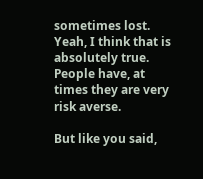sometimes lost. Yeah, I think that is absolutely true. People have, at times they are very risk averse.

But like you said,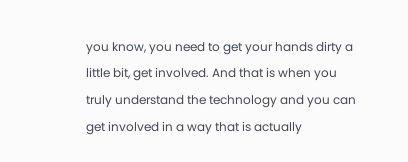you know, you need to get your hands dirty a little bit, get involved. And that is when you truly understand the technology and you can get involved in a way that is actually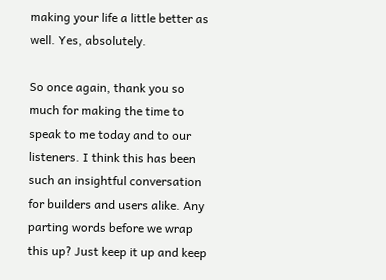making your life a little better as well. Yes, absolutely.

So once again, thank you so much for making the time to speak to me today and to our listeners. I think this has been such an insightful conversation for builders and users alike. Any parting words before we wrap this up? Just keep it up and keep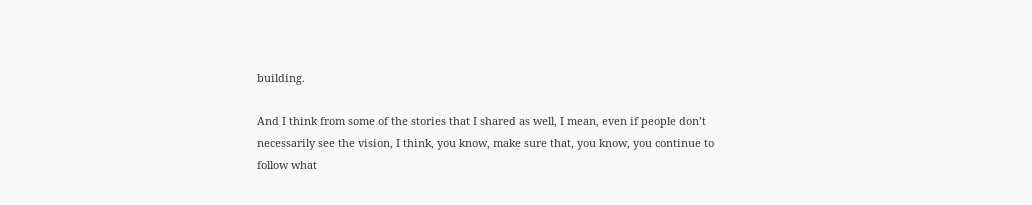building.

And I think from some of the stories that I shared as well, I mean, even if people don’t necessarily see the vision, I think, you know, make sure that, you know, you continue to follow what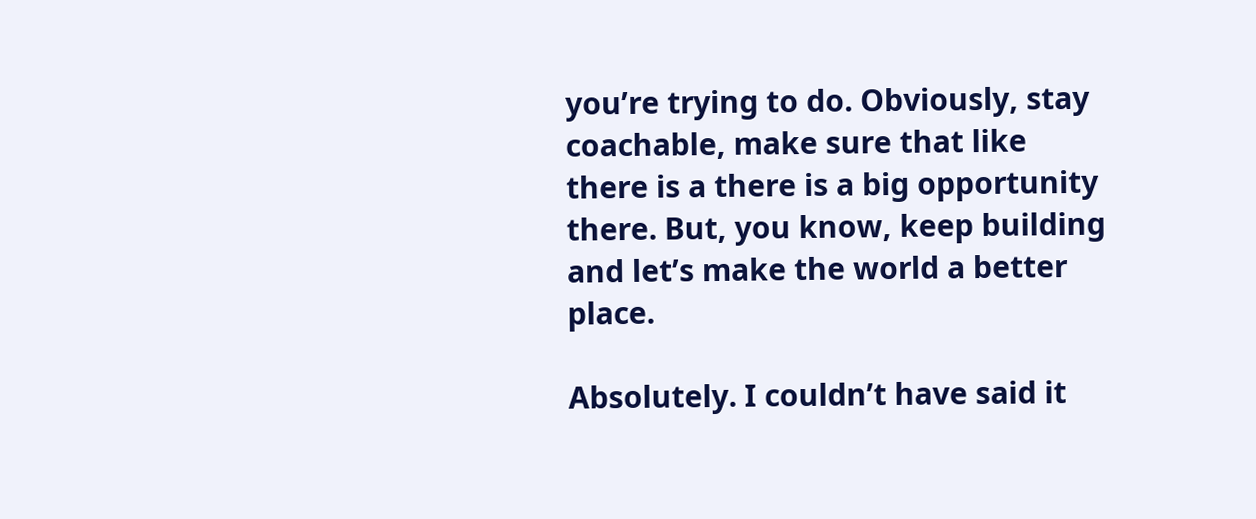you’re trying to do. Obviously, stay coachable, make sure that like there is a there is a big opportunity there. But, you know, keep building and let’s make the world a better place.

Absolutely. I couldn’t have said it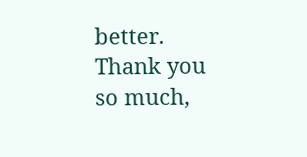better. Thank you so much,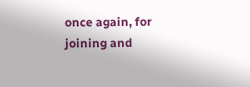once again, for joining and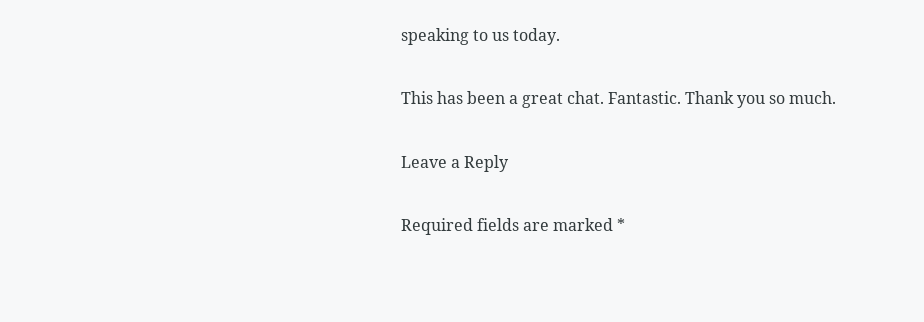speaking to us today.

This has been a great chat. Fantastic. Thank you so much.

Leave a Reply

Required fields are marked *